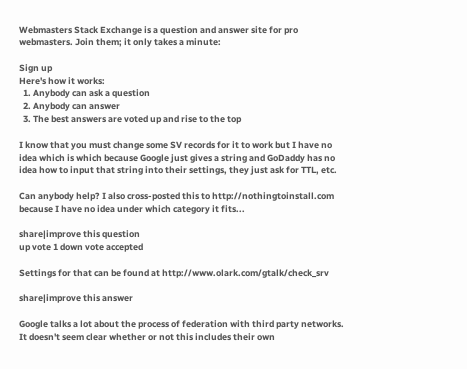Webmasters Stack Exchange is a question and answer site for pro webmasters. Join them; it only takes a minute:

Sign up
Here's how it works:
  1. Anybody can ask a question
  2. Anybody can answer
  3. The best answers are voted up and rise to the top

I know that you must change some SV records for it to work but I have no idea which is which because Google just gives a string and GoDaddy has no idea how to input that string into their settings, they just ask for TTL, etc.

Can anybody help? I also cross-posted this to http://nothingtoinstall.com because I have no idea under which category it fits...

share|improve this question
up vote 1 down vote accepted

Settings for that can be found at http://www.olark.com/gtalk/check_srv

share|improve this answer

Google talks a lot about the process of federation with third party networks. It doesn't seem clear whether or not this includes their own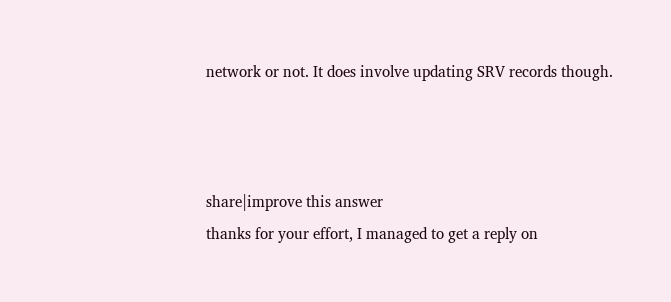network or not. It does involve updating SRV records though.



share|improve this answer
thanks for your effort, I managed to get a reply on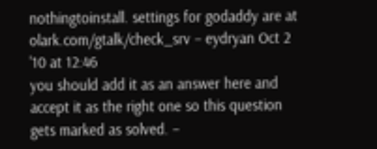nothingtoinstall. settings for godaddy are at olark.com/gtalk/check_srv – eydryan Oct 2 '10 at 12:46
you should add it as an answer here and accept it as the right one so this question gets marked as solved. –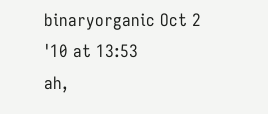binaryorganic Oct 2 '10 at 13:53
ah,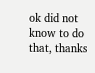ok did not know to do that, thanks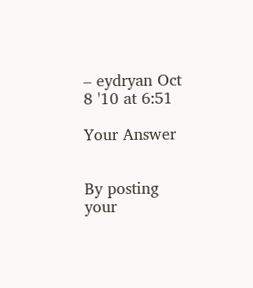– eydryan Oct 8 '10 at 6:51

Your Answer


By posting your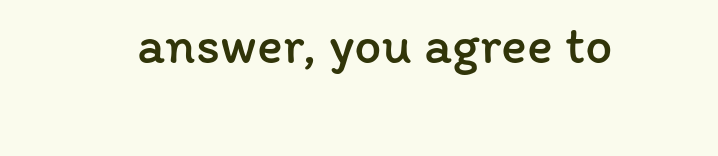answer, you agree to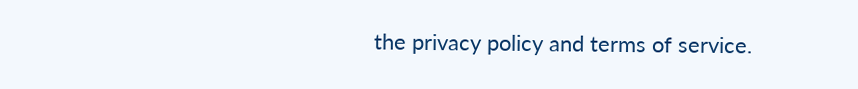the privacy policy and terms of service.